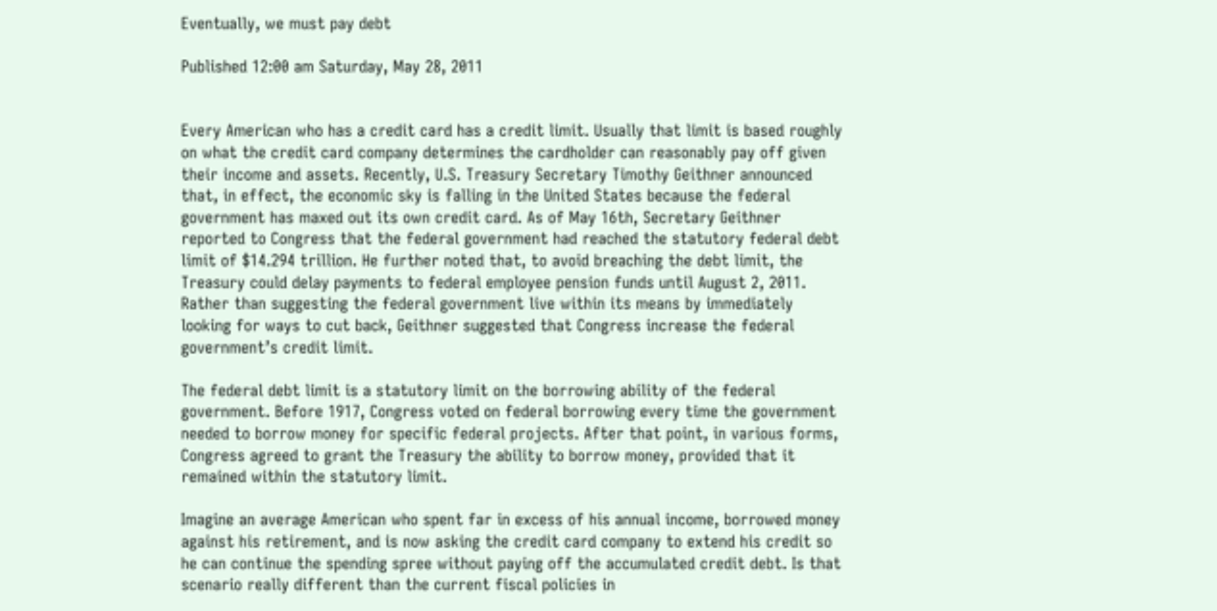Eventually, we must pay debt

Published 12:00 am Saturday, May 28, 2011


Every American who has a credit card has a credit limit. Usually that limit is based roughly on what the credit card company determines the cardholder can reasonably pay off given their income and assets. Recently, U.S. Treasury Secretary Timothy Geithner announced that, in effect, the economic sky is falling in the United States because the federal government has maxed out its own credit card. As of May 16th, Secretary Geithner reported to Congress that the federal government had reached the statutory federal debt limit of $14.294 trillion. He further noted that, to avoid breaching the debt limit, the Treasury could delay payments to federal employee pension funds until August 2, 2011. Rather than suggesting the federal government live within its means by immediately looking for ways to cut back, Geithner suggested that Congress increase the federal government’s credit limit.

The federal debt limit is a statutory limit on the borrowing ability of the federal government. Before 1917, Congress voted on federal borrowing every time the government needed to borrow money for specific federal projects. After that point, in various forms, Congress agreed to grant the Treasury the ability to borrow money, provided that it remained within the statutory limit.

Imagine an average American who spent far in excess of his annual income, borrowed money against his retirement, and is now asking the credit card company to extend his credit so he can continue the spending spree without paying off the accumulated credit debt. Is that scenario really different than the current fiscal policies in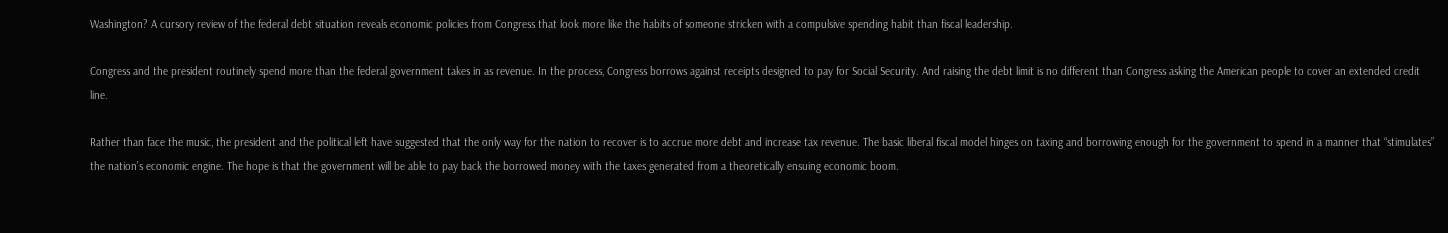Washington? A cursory review of the federal debt situation reveals economic policies from Congress that look more like the habits of someone stricken with a compulsive spending habit than fiscal leadership.

Congress and the president routinely spend more than the federal government takes in as revenue. In the process, Congress borrows against receipts designed to pay for Social Security. And raising the debt limit is no different than Congress asking the American people to cover an extended credit line.

Rather than face the music, the president and the political left have suggested that the only way for the nation to recover is to accrue more debt and increase tax revenue. The basic liberal fiscal model hinges on taxing and borrowing enough for the government to spend in a manner that “stimulates” the nation’s economic engine. The hope is that the government will be able to pay back the borrowed money with the taxes generated from a theoretically ensuing economic boom.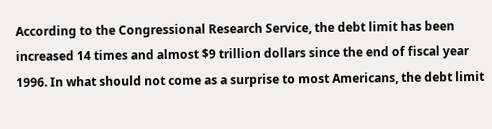According to the Congressional Research Service, the debt limit has been increased 14 times and almost $9 trillion dollars since the end of fiscal year 1996. In what should not come as a surprise to most Americans, the debt limit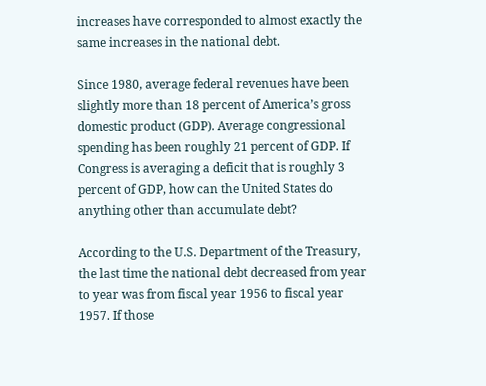increases have corresponded to almost exactly the same increases in the national debt.

Since 1980, average federal revenues have been slightly more than 18 percent of America’s gross domestic product (GDP). Average congressional spending has been roughly 21 percent of GDP. If Congress is averaging a deficit that is roughly 3 percent of GDP, how can the United States do anything other than accumulate debt?

According to the U.S. Department of the Treasury, the last time the national debt decreased from year to year was from fiscal year 1956 to fiscal year 1957. If those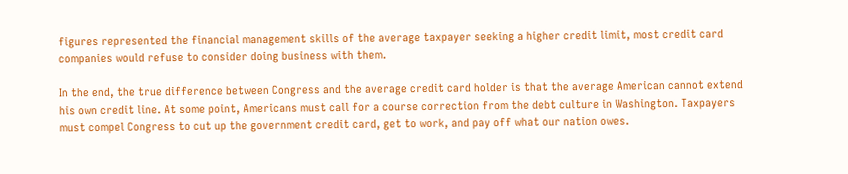figures represented the financial management skills of the average taxpayer seeking a higher credit limit, most credit card companies would refuse to consider doing business with them.

In the end, the true difference between Congress and the average credit card holder is that the average American cannot extend his own credit line. At some point, Americans must call for a course correction from the debt culture in Washington. Taxpayers must compel Congress to cut up the government credit card, get to work, and pay off what our nation owes.